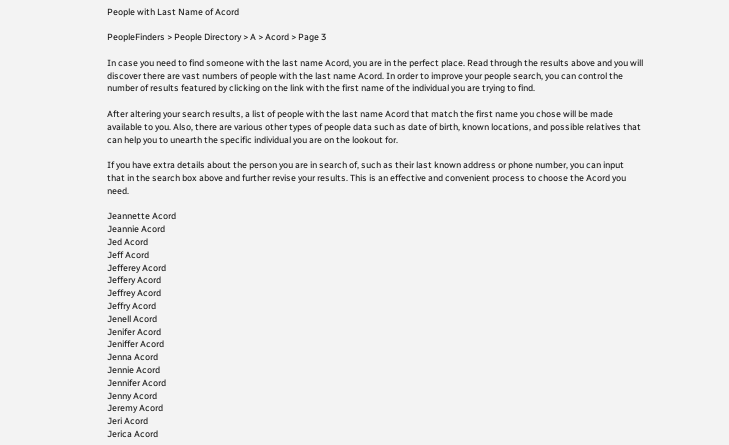People with Last Name of Acord

PeopleFinders > People Directory > A > Acord > Page 3

In case you need to find someone with the last name Acord, you are in the perfect place. Read through the results above and you will discover there are vast numbers of people with the last name Acord. In order to improve your people search, you can control the number of results featured by clicking on the link with the first name of the individual you are trying to find.

After altering your search results, a list of people with the last name Acord that match the first name you chose will be made available to you. Also, there are various other types of people data such as date of birth, known locations, and possible relatives that can help you to unearth the specific individual you are on the lookout for.

If you have extra details about the person you are in search of, such as their last known address or phone number, you can input that in the search box above and further revise your results. This is an effective and convenient process to choose the Acord you need.

Jeannette Acord
Jeannie Acord
Jed Acord
Jeff Acord
Jefferey Acord
Jeffery Acord
Jeffrey Acord
Jeffry Acord
Jenell Acord
Jenifer Acord
Jeniffer Acord
Jenna Acord
Jennie Acord
Jennifer Acord
Jenny Acord
Jeremy Acord
Jeri Acord
Jerica Acord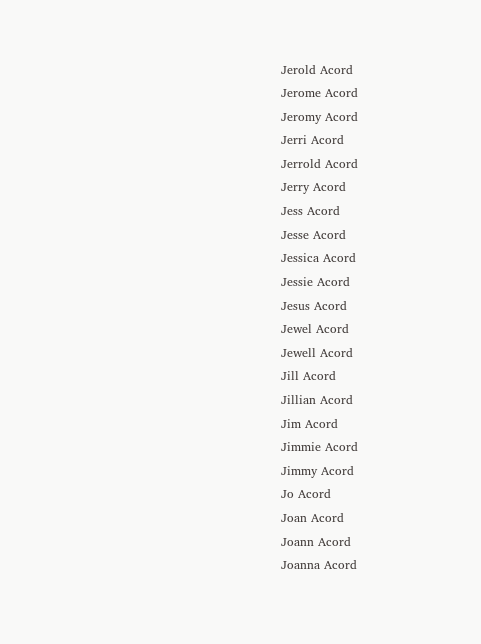Jerold Acord
Jerome Acord
Jeromy Acord
Jerri Acord
Jerrold Acord
Jerry Acord
Jess Acord
Jesse Acord
Jessica Acord
Jessie Acord
Jesus Acord
Jewel Acord
Jewell Acord
Jill Acord
Jillian Acord
Jim Acord
Jimmie Acord
Jimmy Acord
Jo Acord
Joan Acord
Joann Acord
Joanna Acord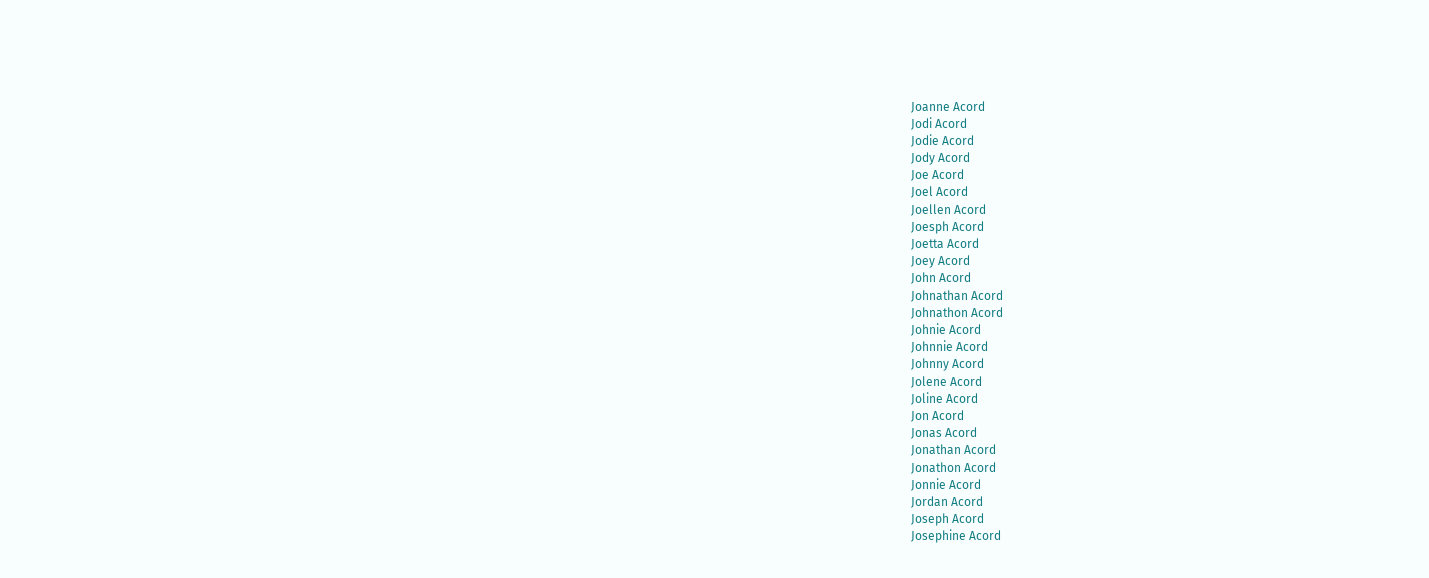Joanne Acord
Jodi Acord
Jodie Acord
Jody Acord
Joe Acord
Joel Acord
Joellen Acord
Joesph Acord
Joetta Acord
Joey Acord
John Acord
Johnathan Acord
Johnathon Acord
Johnie Acord
Johnnie Acord
Johnny Acord
Jolene Acord
Joline Acord
Jon Acord
Jonas Acord
Jonathan Acord
Jonathon Acord
Jonnie Acord
Jordan Acord
Joseph Acord
Josephine Acord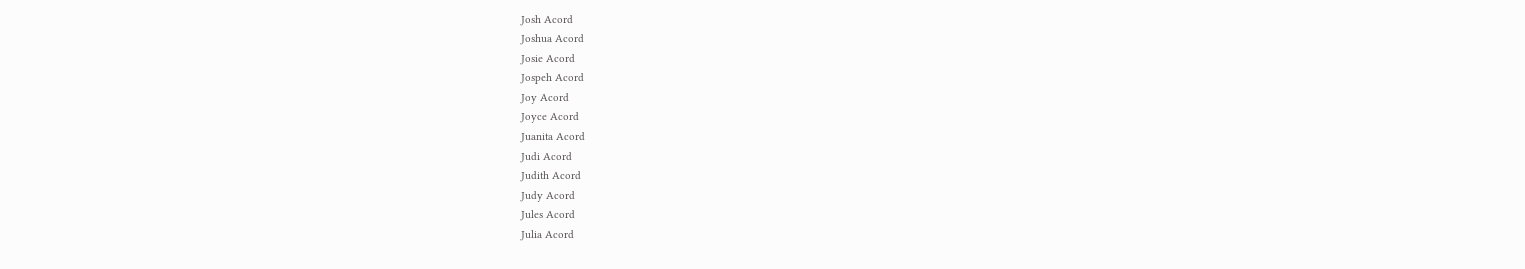Josh Acord
Joshua Acord
Josie Acord
Jospeh Acord
Joy Acord
Joyce Acord
Juanita Acord
Judi Acord
Judith Acord
Judy Acord
Jules Acord
Julia Acord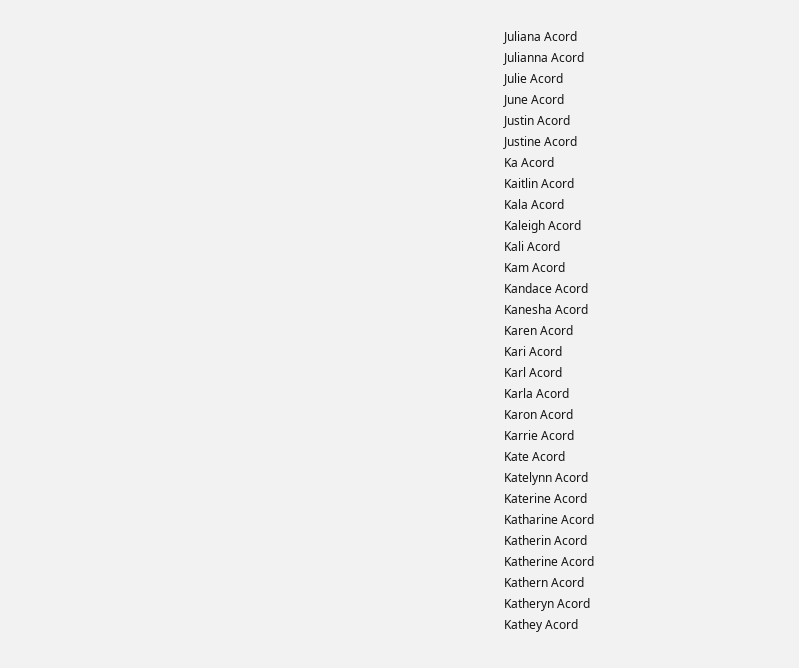Juliana Acord
Julianna Acord
Julie Acord
June Acord
Justin Acord
Justine Acord
Ka Acord
Kaitlin Acord
Kala Acord
Kaleigh Acord
Kali Acord
Kam Acord
Kandace Acord
Kanesha Acord
Karen Acord
Kari Acord
Karl Acord
Karla Acord
Karon Acord
Karrie Acord
Kate Acord
Katelynn Acord
Katerine Acord
Katharine Acord
Katherin Acord
Katherine Acord
Kathern Acord
Katheryn Acord
Kathey Acord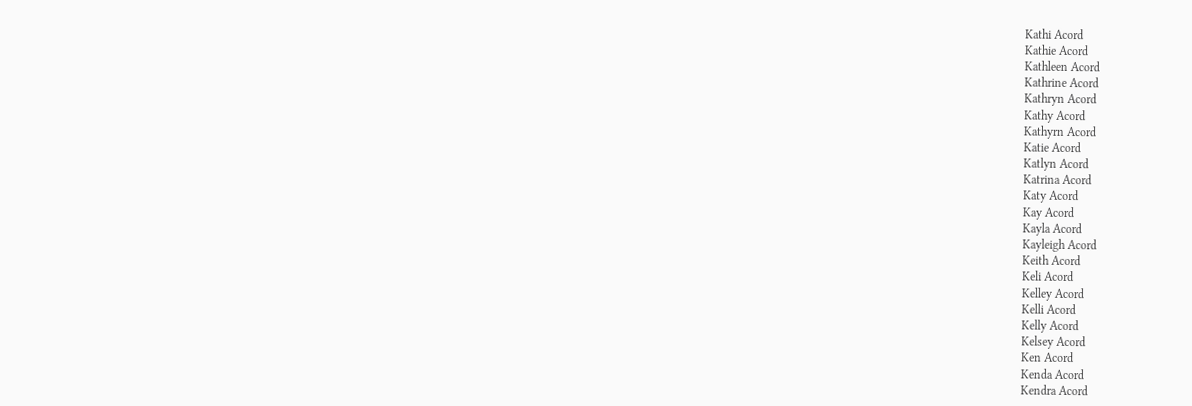Kathi Acord
Kathie Acord
Kathleen Acord
Kathrine Acord
Kathryn Acord
Kathy Acord
Kathyrn Acord
Katie Acord
Katlyn Acord
Katrina Acord
Katy Acord
Kay Acord
Kayla Acord
Kayleigh Acord
Keith Acord
Keli Acord
Kelley Acord
Kelli Acord
Kelly Acord
Kelsey Acord
Ken Acord
Kenda Acord
Kendra Acord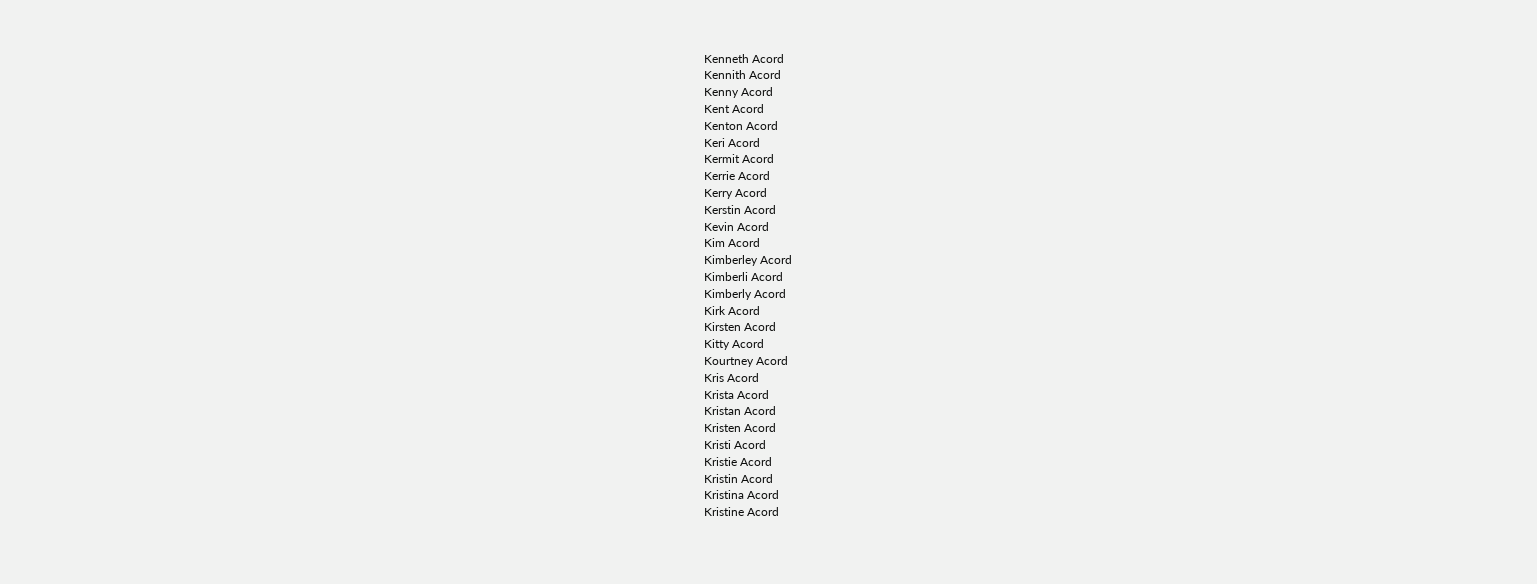Kenneth Acord
Kennith Acord
Kenny Acord
Kent Acord
Kenton Acord
Keri Acord
Kermit Acord
Kerrie Acord
Kerry Acord
Kerstin Acord
Kevin Acord
Kim Acord
Kimberley Acord
Kimberli Acord
Kimberly Acord
Kirk Acord
Kirsten Acord
Kitty Acord
Kourtney Acord
Kris Acord
Krista Acord
Kristan Acord
Kristen Acord
Kristi Acord
Kristie Acord
Kristin Acord
Kristina Acord
Kristine Acord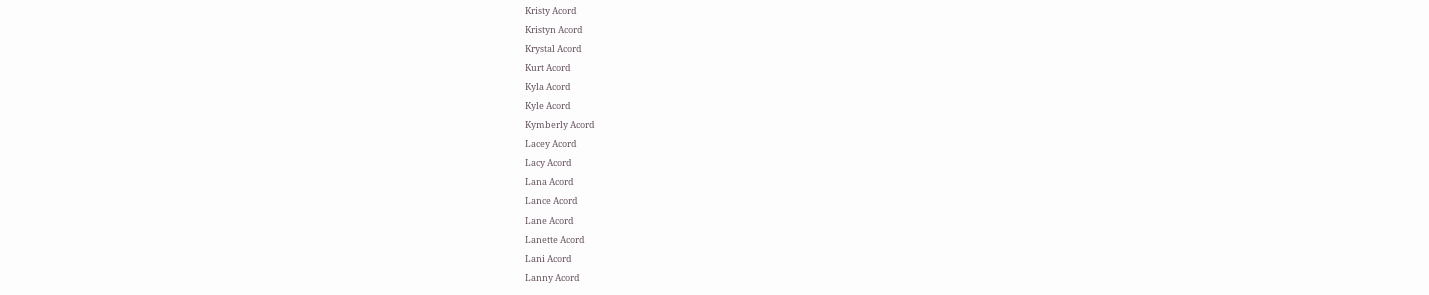Kristy Acord
Kristyn Acord
Krystal Acord
Kurt Acord
Kyla Acord
Kyle Acord
Kymberly Acord
Lacey Acord
Lacy Acord
Lana Acord
Lance Acord
Lane Acord
Lanette Acord
Lani Acord
Lanny Acord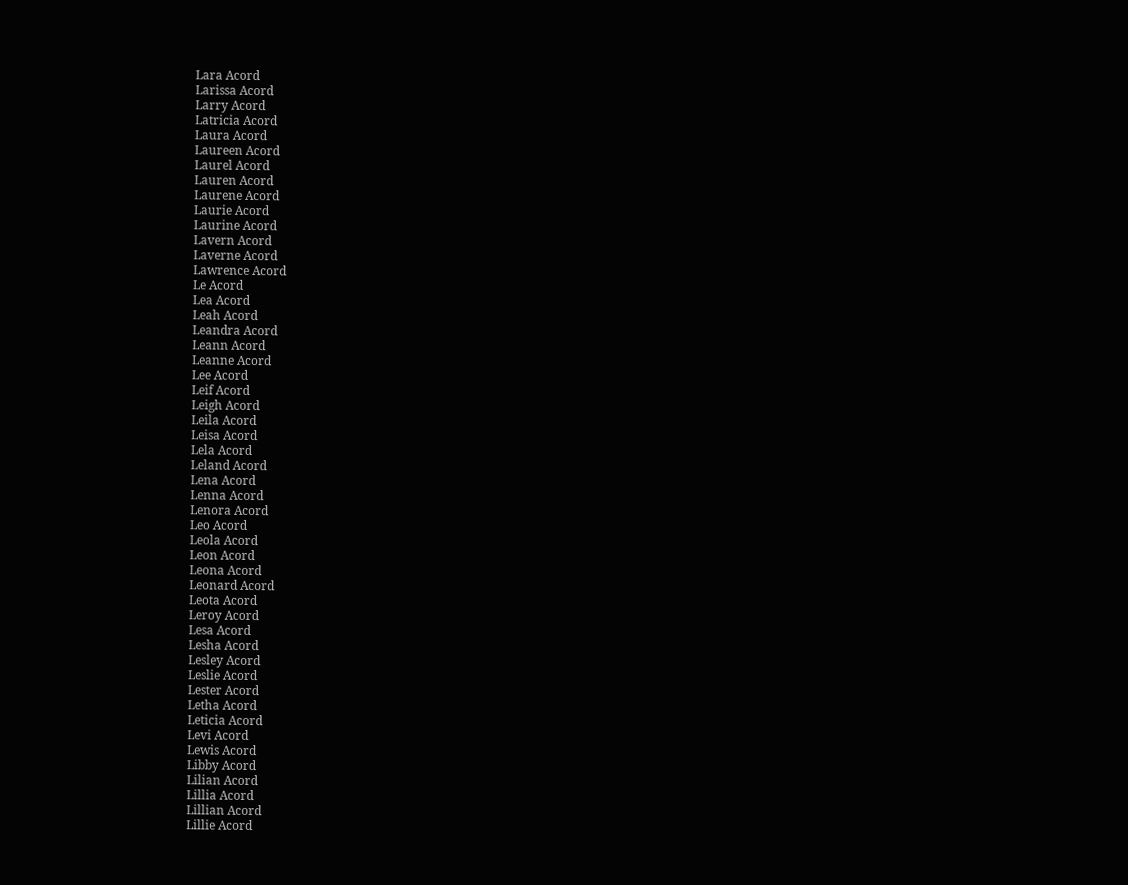Lara Acord
Larissa Acord
Larry Acord
Latricia Acord
Laura Acord
Laureen Acord
Laurel Acord
Lauren Acord
Laurene Acord
Laurie Acord
Laurine Acord
Lavern Acord
Laverne Acord
Lawrence Acord
Le Acord
Lea Acord
Leah Acord
Leandra Acord
Leann Acord
Leanne Acord
Lee Acord
Leif Acord
Leigh Acord
Leila Acord
Leisa Acord
Lela Acord
Leland Acord
Lena Acord
Lenna Acord
Lenora Acord
Leo Acord
Leola Acord
Leon Acord
Leona Acord
Leonard Acord
Leota Acord
Leroy Acord
Lesa Acord
Lesha Acord
Lesley Acord
Leslie Acord
Lester Acord
Letha Acord
Leticia Acord
Levi Acord
Lewis Acord
Libby Acord
Lilian Acord
Lillia Acord
Lillian Acord
Lillie Acord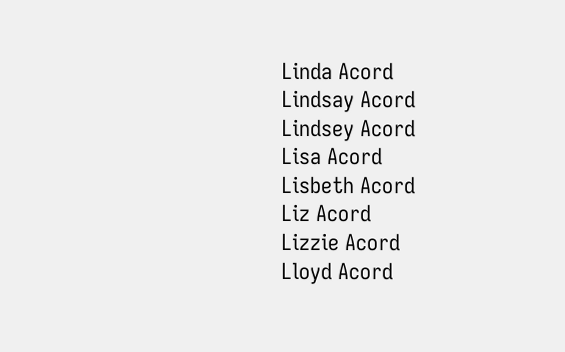Linda Acord
Lindsay Acord
Lindsey Acord
Lisa Acord
Lisbeth Acord
Liz Acord
Lizzie Acord
Lloyd Acord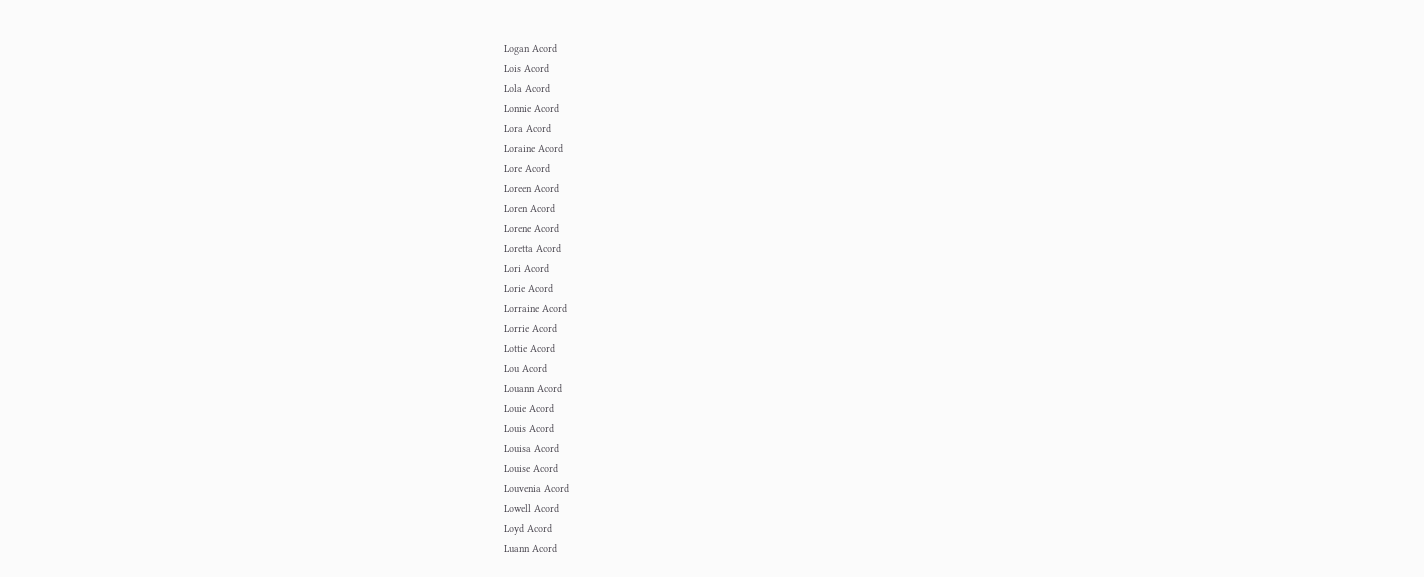Logan Acord
Lois Acord
Lola Acord
Lonnie Acord
Lora Acord
Loraine Acord
Lore Acord
Loreen Acord
Loren Acord
Lorene Acord
Loretta Acord
Lori Acord
Lorie Acord
Lorraine Acord
Lorrie Acord
Lottie Acord
Lou Acord
Louann Acord
Louie Acord
Louis Acord
Louisa Acord
Louise Acord
Louvenia Acord
Lowell Acord
Loyd Acord
Luann Acord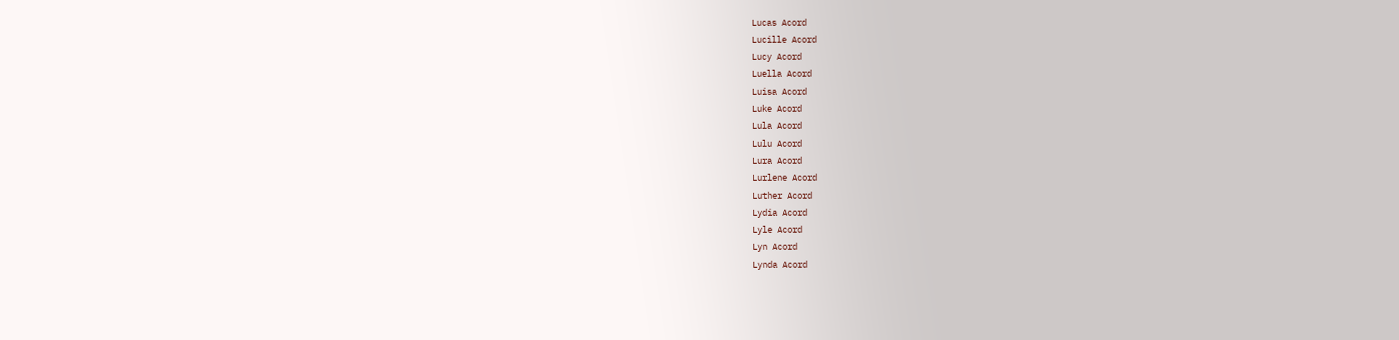Lucas Acord
Lucille Acord
Lucy Acord
Luella Acord
Luisa Acord
Luke Acord
Lula Acord
Lulu Acord
Lura Acord
Lurlene Acord
Luther Acord
Lydia Acord
Lyle Acord
Lyn Acord
Lynda Acord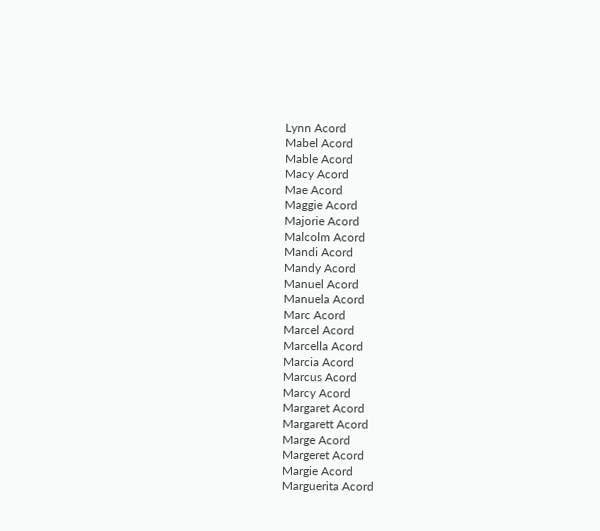Lynn Acord
Mabel Acord
Mable Acord
Macy Acord
Mae Acord
Maggie Acord
Majorie Acord
Malcolm Acord
Mandi Acord
Mandy Acord
Manuel Acord
Manuela Acord
Marc Acord
Marcel Acord
Marcella Acord
Marcia Acord
Marcus Acord
Marcy Acord
Margaret Acord
Margarett Acord
Marge Acord
Margeret Acord
Margie Acord
Marguerita Acord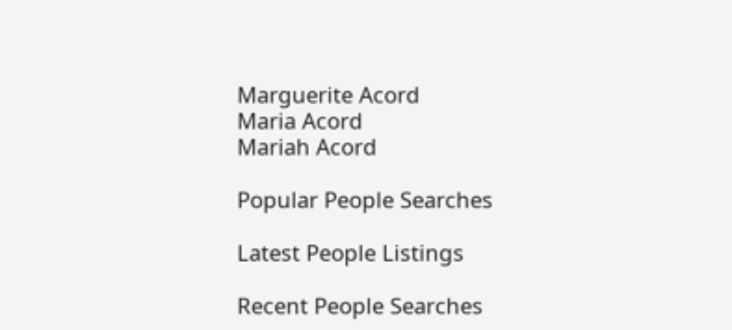Marguerite Acord
Maria Acord
Mariah Acord

Popular People Searches

Latest People Listings

Recent People Searches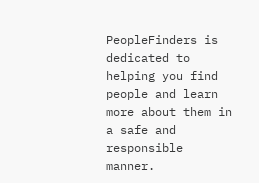PeopleFinders is dedicated to helping you find people and learn more about them in a safe and responsible manner.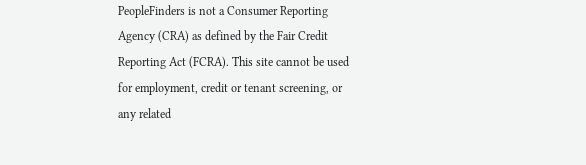PeopleFinders is not a Consumer Reporting Agency (CRA) as defined by the Fair Credit Reporting Act (FCRA). This site cannot be used for employment, credit or tenant screening, or any related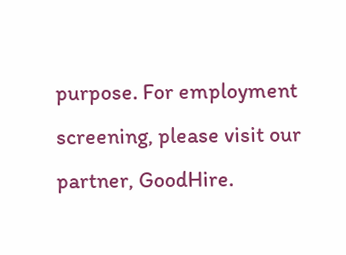purpose. For employment screening, please visit our partner, GoodHire.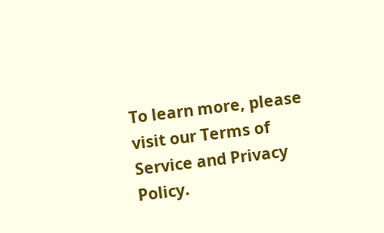To learn more, please visit our Terms of Service and Privacy Policy.